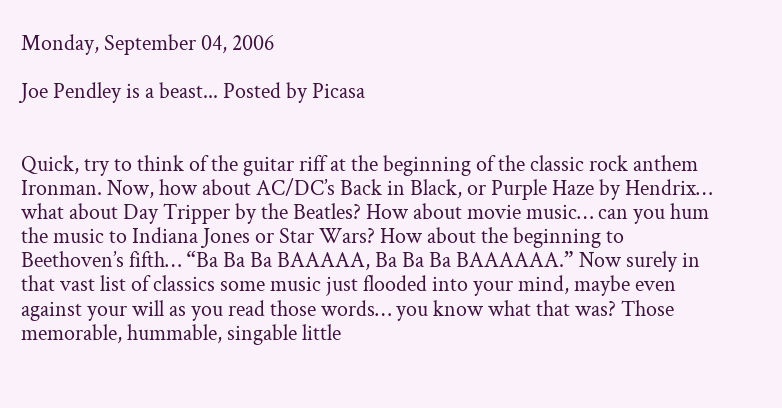Monday, September 04, 2006

Joe Pendley is a beast... Posted by Picasa


Quick, try to think of the guitar riff at the beginning of the classic rock anthem Ironman. Now, how about AC/DC’s Back in Black, or Purple Haze by Hendrix… what about Day Tripper by the Beatles? How about movie music… can you hum the music to Indiana Jones or Star Wars? How about the beginning to Beethoven’s fifth… “Ba Ba Ba BAAAAA, Ba Ba Ba BAAAAAA.” Now surely in that vast list of classics some music just flooded into your mind, maybe even against your will as you read those words… you know what that was? Those memorable, hummable, singable little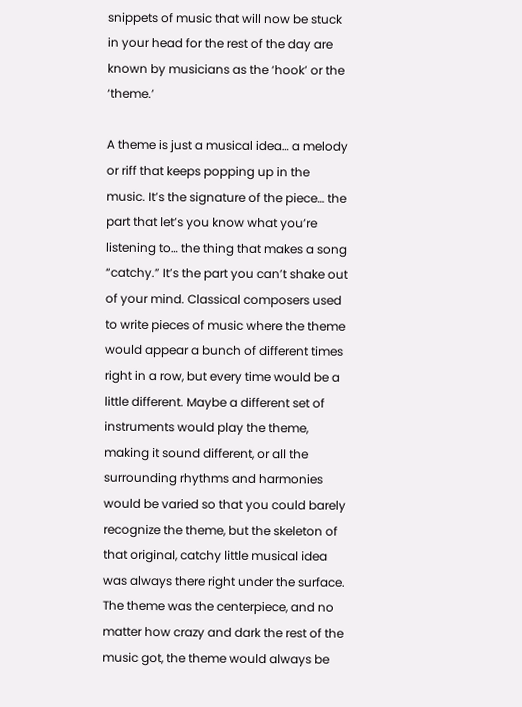snippets of music that will now be stuck in your head for the rest of the day are known by musicians as the ‘hook’ or the ‘theme.’

A theme is just a musical idea… a melody or riff that keeps popping up in the music. It’s the signature of the piece… the part that let’s you know what you’re listening to… the thing that makes a song “catchy.” It’s the part you can’t shake out of your mind. Classical composers used to write pieces of music where the theme would appear a bunch of different times right in a row, but every time would be a little different. Maybe a different set of instruments would play the theme, making it sound different, or all the surrounding rhythms and harmonies would be varied so that you could barely recognize the theme, but the skeleton of that original, catchy little musical idea was always there right under the surface. The theme was the centerpiece, and no matter how crazy and dark the rest of the music got, the theme would always be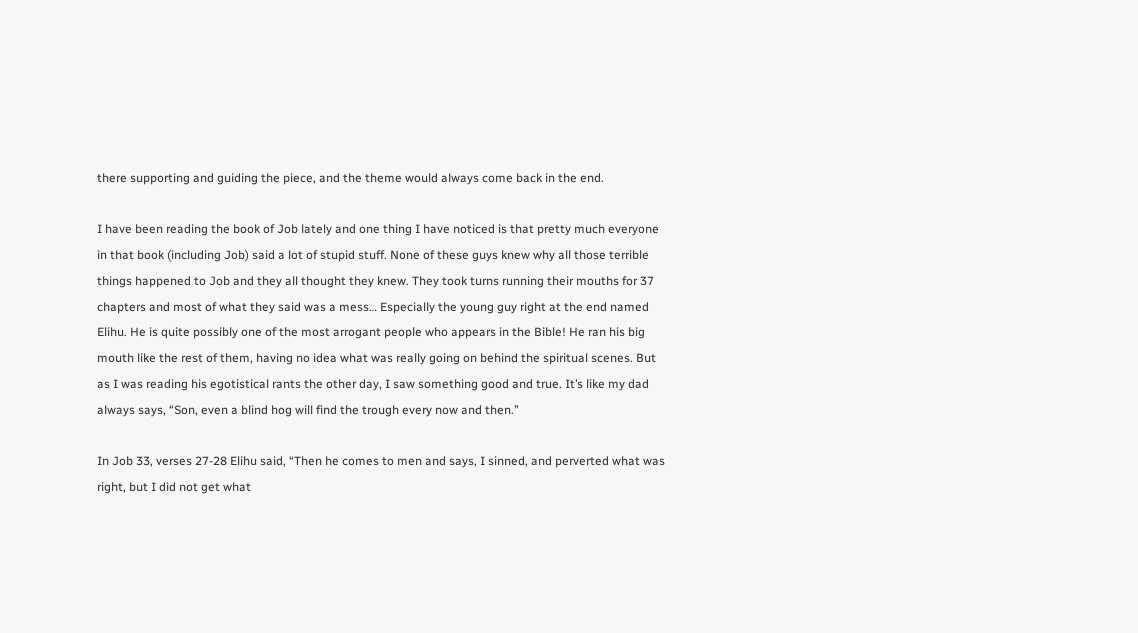there supporting and guiding the piece, and the theme would always come back in the end.

I have been reading the book of Job lately and one thing I have noticed is that pretty much everyone in that book (including Job) said a lot of stupid stuff. None of these guys knew why all those terrible things happened to Job and they all thought they knew. They took turns running their mouths for 37 chapters and most of what they said was a mess… Especially the young guy right at the end named Elihu. He is quite possibly one of the most arrogant people who appears in the Bible! He ran his big mouth like the rest of them, having no idea what was really going on behind the spiritual scenes. But as I was reading his egotistical rants the other day, I saw something good and true. It’s like my dad always says, “Son, even a blind hog will find the trough every now and then.”

In Job 33, verses 27-28 Elihu said, “Then he comes to men and says, I sinned, and perverted what was right, but I did not get what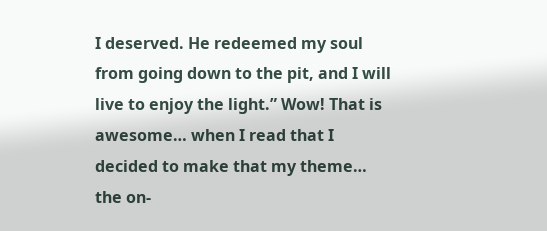I deserved. He redeemed my soul from going down to the pit, and I will live to enjoy the light.” Wow! That is awesome… when I read that I decided to make that my theme… the on-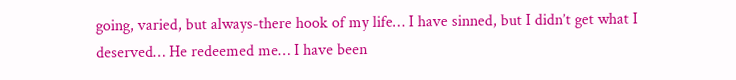going, varied, but always-there hook of my life… I have sinned, but I didn’t get what I deserved… He redeemed me… I have been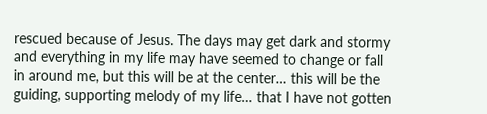rescued because of Jesus. The days may get dark and stormy and everything in my life may have seemed to change or fall in around me, but this will be at the center… this will be the guiding, supporting melody of my life… that I have not gotten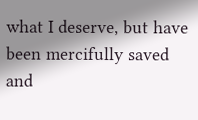what I deserve, but have been mercifully saved and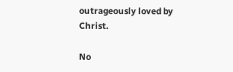outrageously loved by Christ.

No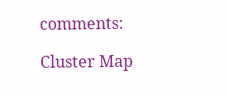comments:

Cluster Map